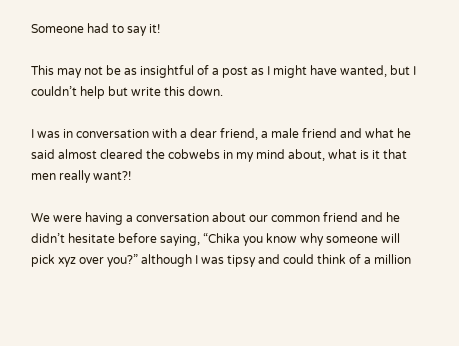Someone had to say it!

This may not be as insightful of a post as I might have wanted, but I couldn’t help but write this down.

I was in conversation with a dear friend, a male friend and what he said almost cleared the cobwebs in my mind about, what is it that men really want?!

We were having a conversation about our common friend and he didn’t hesitate before saying, “Chika you know why someone will pick xyz over you?” although I was tipsy and could think of a million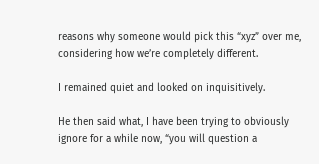reasons why someone would pick this “xyz” over me, considering how we’re completely different.

I remained quiet and looked on inquisitively.

He then said what, I have been trying to obviously ignore for a while now, “you will question a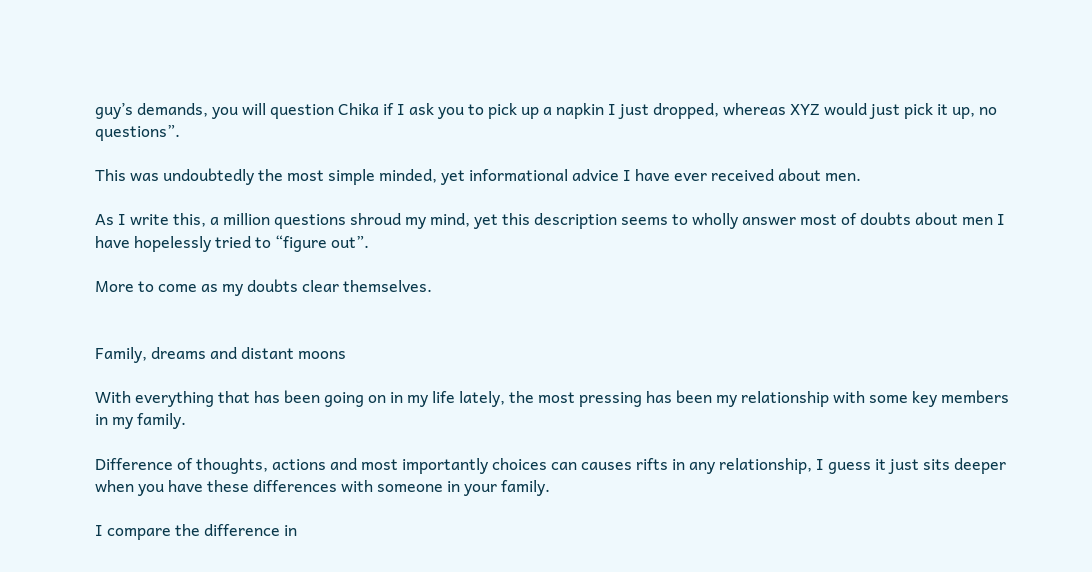guy’s demands, you will question Chika if I ask you to pick up a napkin I just dropped, whereas XYZ would just pick it up, no questions”.

This was undoubtedly the most simple minded, yet informational advice I have ever received about men.

As I write this, a million questions shroud my mind, yet this description seems to wholly answer most of doubts about men I have hopelessly tried to “figure out”.

More to come as my doubts clear themselves.


Family, dreams and distant moons

With everything that has been going on in my life lately, the most pressing has been my relationship with some key members in my family.

Difference of thoughts, actions and most importantly choices can causes rifts in any relationship, I guess it just sits deeper when you have these differences with someone in your family.

I compare the difference in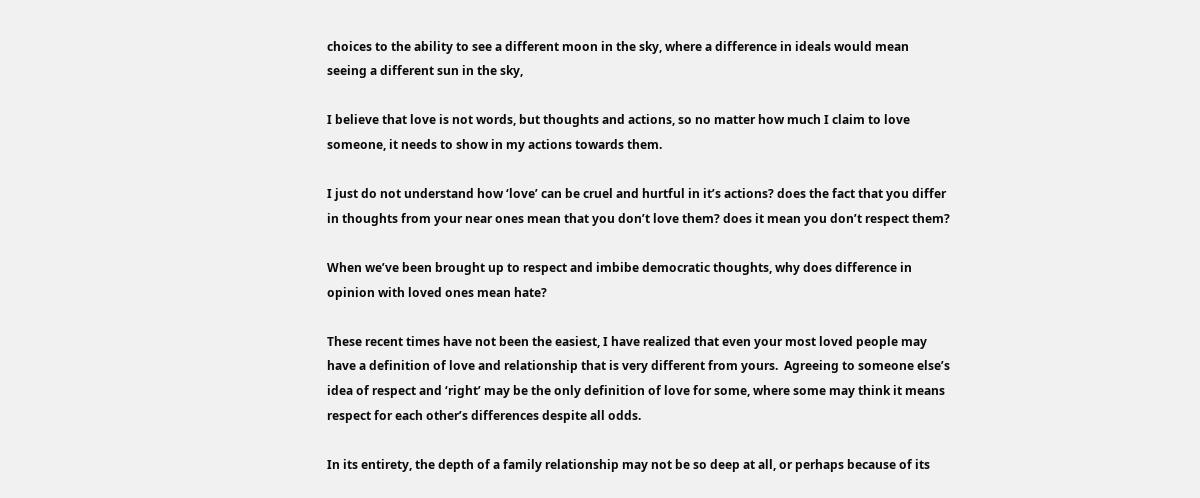choices to the ability to see a different moon in the sky, where a difference in ideals would mean seeing a different sun in the sky,

I believe that love is not words, but thoughts and actions, so no matter how much I claim to love someone, it needs to show in my actions towards them.

I just do not understand how ‘love’ can be cruel and hurtful in it’s actions? does the fact that you differ in thoughts from your near ones mean that you don’t love them? does it mean you don’t respect them?

When we’ve been brought up to respect and imbibe democratic thoughts, why does difference in opinion with loved ones mean hate?

These recent times have not been the easiest, I have realized that even your most loved people may have a definition of love and relationship that is very different from yours.  Agreeing to someone else’s idea of respect and ‘right’ may be the only definition of love for some, where some may think it means respect for each other’s differences despite all odds.

In its entirety, the depth of a family relationship may not be so deep at all, or perhaps because of its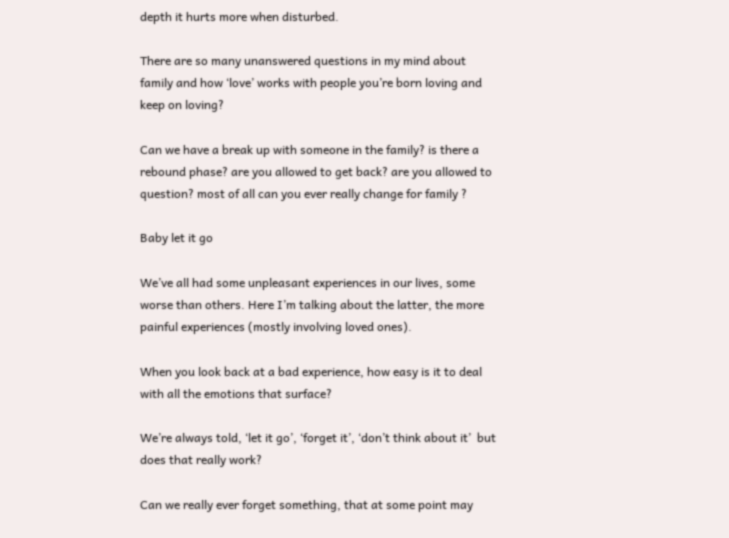depth it hurts more when disturbed.

There are so many unanswered questions in my mind about family and how ‘love’ works with people you’re born loving and keep on loving?

Can we have a break up with someone in the family? is there a rebound phase? are you allowed to get back? are you allowed to question? most of all can you ever really change for family ?

Baby let it go

We’ve all had some unpleasant experiences in our lives, some worse than others. Here I’m talking about the latter, the more painful experiences (mostly involving loved ones).

When you look back at a bad experience, how easy is it to deal with all the emotions that surface?

We’re always told, ‘let it go’, ‘forget it’, ‘don’t think about it’  but does that really work?

Can we really ever forget something, that at some point may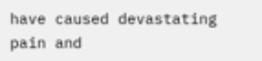have caused devastating pain and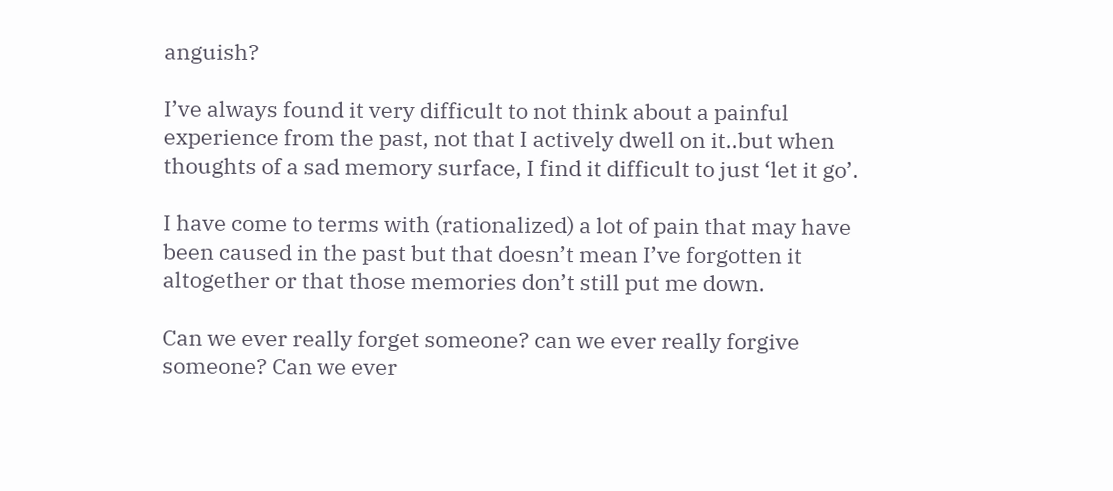anguish?

I’ve always found it very difficult to not think about a painful experience from the past, not that I actively dwell on it..but when thoughts of a sad memory surface, I find it difficult to just ‘let it go’.

I have come to terms with (rationalized) a lot of pain that may have been caused in the past but that doesn’t mean I’ve forgotten it altogether or that those memories don’t still put me down.

Can we ever really forget someone? can we ever really forgive someone? Can we ever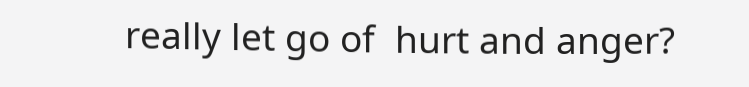really let go of  hurt and anger?